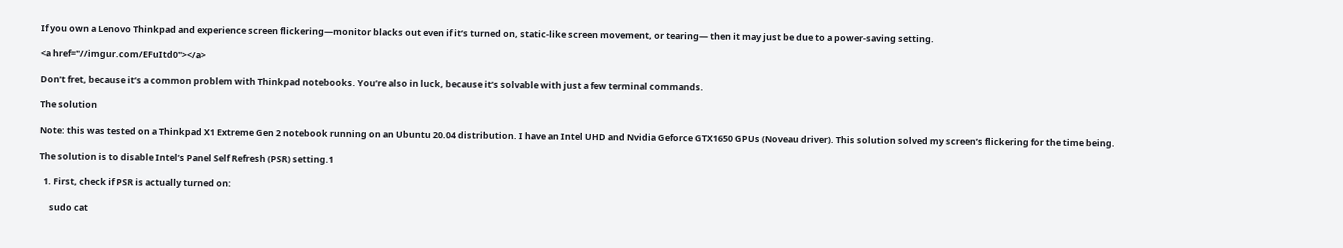If you own a Lenovo Thinkpad and experience screen flickering—monitor blacks out even if it’s turned on, static-like screen movement, or tearing— then it may just be due to a power-saving setting.

<a href="//imgur.com/EFuItd0"></a>

Don’t fret, because it’s a common problem with Thinkpad notebooks. You’re also in luck, because it’s solvable with just a few terminal commands.

The solution

Note: this was tested on a Thinkpad X1 Extreme Gen 2 notebook running on an Ubuntu 20.04 distribution. I have an Intel UHD and Nvidia Geforce GTX1650 GPUs (Noveau driver). This solution solved my screen’s flickering for the time being.

The solution is to disable Intel’s Panel Self Refresh (PSR) setting.1

  1. First, check if PSR is actually turned on:

     sudo cat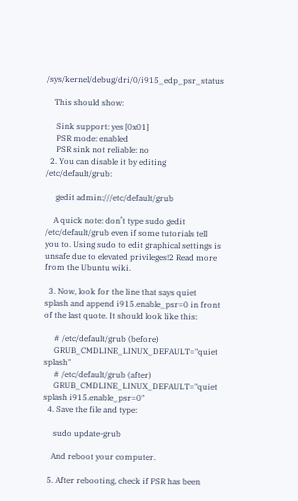/sys/kernel/debug/dri/0/i915_edp_psr_status

    This should show:

     Sink support: yes [0x01]
     PSR mode: enabled
     PSR sink not reliable: no
  2. You can disable it by editing /etc/default/grub:

     gedit admin:///etc/default/grub

    A quick note: don’t type sudo gedit /etc/default/grub even if some tutorials tell you to. Using sudo to edit graphical settings is unsafe due to elevated privileges!2 Read more from the Ubuntu wiki.

  3. Now, look for the line that says quiet splash and append i915.enable_psr=0 in front of the last quote. It should look like this:

     # /etc/default/grub (before)
     GRUB_CMDLINE_LINUX_DEFAULT="quiet splash"
     # /etc/default/grub (after)
     GRUB_CMDLINE_LINUX_DEFAULT="quiet splash i915.enable_psr=0"
  4. Save the file and type:

     sudo update-grub

    And reboot your computer.

  5. After rebooting, check if PSR has been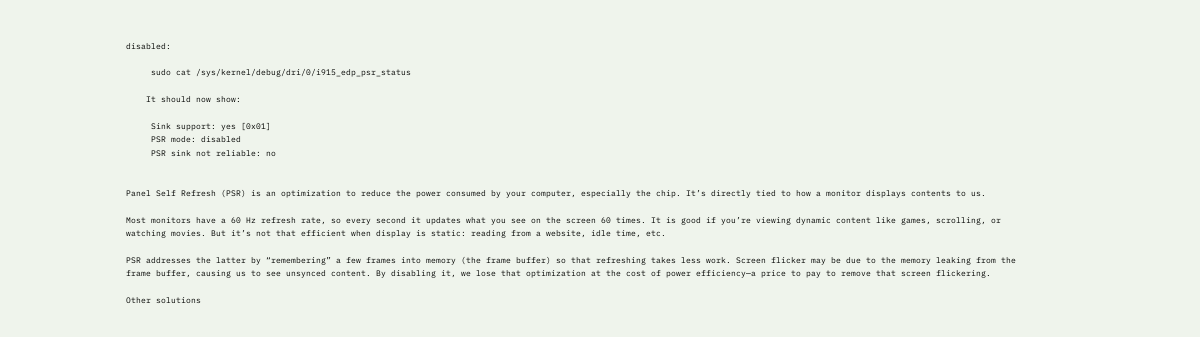disabled:

     sudo cat /sys/kernel/debug/dri/0/i915_edp_psr_status

    It should now show:

     Sink support: yes [0x01]
     PSR mode: disabled
     PSR sink not reliable: no


Panel Self Refresh (PSR) is an optimization to reduce the power consumed by your computer, especially the chip. It’s directly tied to how a monitor displays contents to us.

Most monitors have a 60 Hz refresh rate, so every second it updates what you see on the screen 60 times. It is good if you’re viewing dynamic content like games, scrolling, or watching movies. But it’s not that efficient when display is static: reading from a website, idle time, etc.

PSR addresses the latter by “remembering” a few frames into memory (the frame buffer) so that refreshing takes less work. Screen flicker may be due to the memory leaking from the frame buffer, causing us to see unsynced content. By disabling it, we lose that optimization at the cost of power efficiency—a price to pay to remove that screen flickering.

Other solutions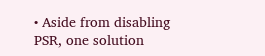• Aside from disabling PSR, one solution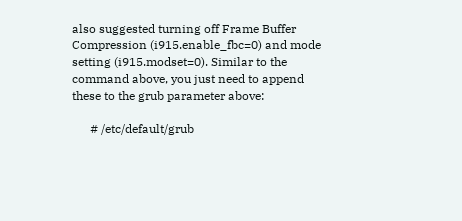also suggested turning off Frame Buffer Compression (i915.enable_fbc=0) and mode setting (i915.modset=0). Similar to the command above, you just need to append these to the grub parameter above:

      # /etc/default/grub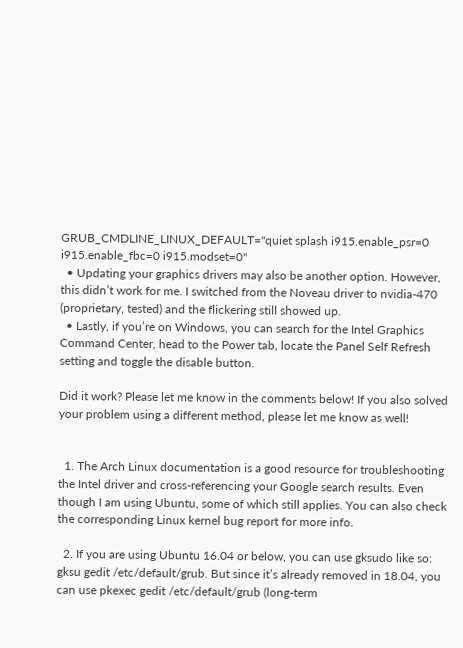GRUB_CMDLINE_LINUX_DEFAULT="quiet splash i915.enable_psr=0 i915.enable_fbc=0 i915.modset=0"
  • Updating your graphics drivers may also be another option. However, this didn’t work for me. I switched from the Noveau driver to nvidia-470 (proprietary, tested) and the flickering still showed up.
  • Lastly, if you’re on Windows, you can search for the Intel Graphics Command Center, head to the Power tab, locate the Panel Self Refresh setting and toggle the disable button.

Did it work? Please let me know in the comments below! If you also solved your problem using a different method, please let me know as well!


  1. The Arch Linux documentation is a good resource for troubleshooting the Intel driver and cross-referencing your Google search results. Even though I am using Ubuntu, some of which still applies. You can also check the corresponding Linux kernel bug report for more info.

  2. If you are using Ubuntu 16.04 or below, you can use gksudo like so: gksu gedit /etc/default/grub. But since it’s already removed in 18.04, you can use pkexec gedit /etc/default/grub (long-term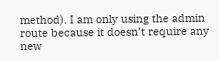method). I am only using the admin route because it doesn’t require any new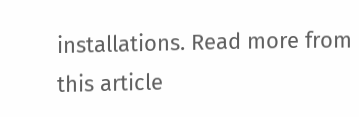installations. Read more from this article